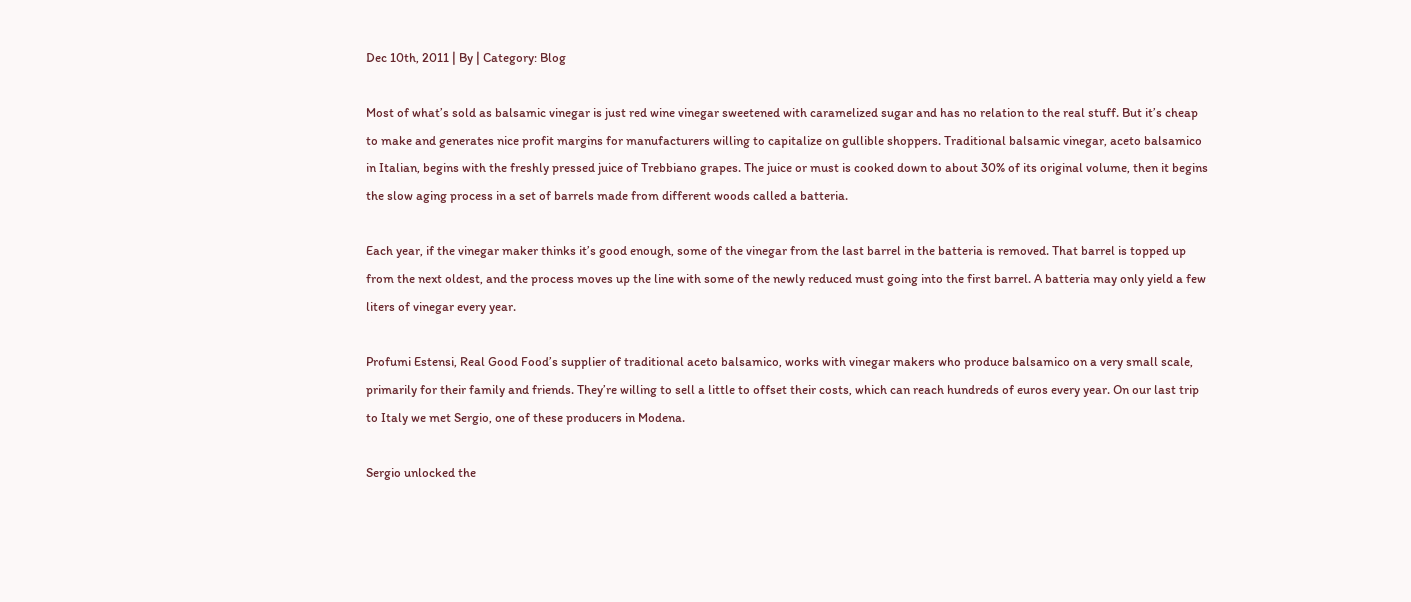Dec 10th, 2011 | By | Category: Blog

Most of what’s sold as balsamic vinegar is just red wine vinegar sweetened with caramelized sugar and has no relation to the real stuff. But it’s cheap to make and generates nice profit margins for manufacturers willing to capitalize on gullible shoppers. Traditional balsamic vinegar, aceto balsamico in Italian, begins with the freshly pressed juice of Trebbiano grapes. The juice or must is cooked down to about 30% of its original volume, then it begins the slow aging process in a set of barrels made from different woods called a batteria.

Each year, if the vinegar maker thinks it’s good enough, some of the vinegar from the last barrel in the batteria is removed. That barrel is topped up from the next oldest, and the process moves up the line with some of the newly reduced must going into the first barrel. A batteria may only yield a few liters of vinegar every year.

Profumi Estensi, Real Good Food’s supplier of traditional aceto balsamico, works with vinegar makers who produce balsamico on a very small scale, primarily for their family and friends. They’re willing to sell a little to offset their costs, which can reach hundreds of euros every year. On our last trip to Italy we met Sergio, one of these producers in Modena.

Sergio unlocked the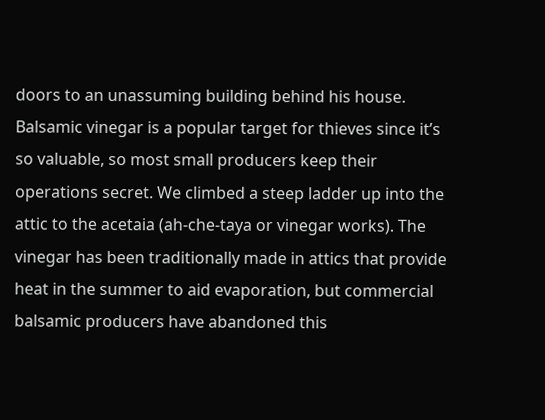doors to an unassuming building behind his house. Balsamic vinegar is a popular target for thieves since it’s so valuable, so most small producers keep their operations secret. We climbed a steep ladder up into the attic to the acetaia (ah-che-taya or vinegar works). The vinegar has been traditionally made in attics that provide heat in the summer to aid evaporation, but commercial balsamic producers have abandoned this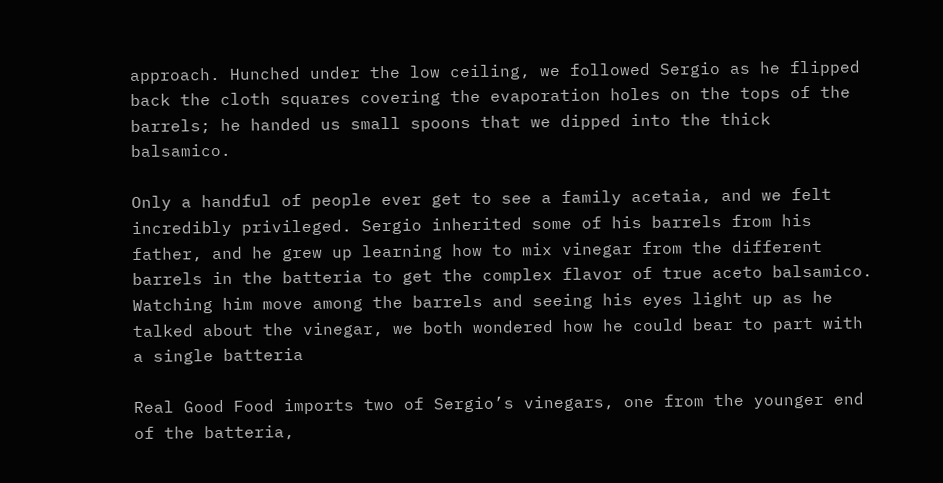approach. Hunched under the low ceiling, we followed Sergio as he flipped back the cloth squares covering the evaporation holes on the tops of the barrels; he handed us small spoons that we dipped into the thick balsamico.

Only a handful of people ever get to see a family acetaia, and we felt incredibly privileged. Sergio inherited some of his barrels from his father, and he grew up learning how to mix vinegar from the different barrels in the batteria to get the complex flavor of true aceto balsamico. Watching him move among the barrels and seeing his eyes light up as he talked about the vinegar, we both wondered how he could bear to part with a single batteria

Real Good Food imports two of Sergio’s vinegars, one from the younger end of the batteria,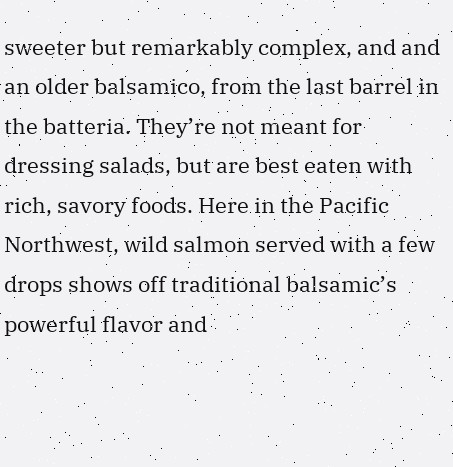sweeter but remarkably complex, and and an older balsamico, from the last barrel in the batteria. They’re not meant for dressing salads, but are best eaten with rich, savory foods. Here in the Pacific Northwest, wild salmon served with a few drops shows off traditional balsamic’s powerful flavor and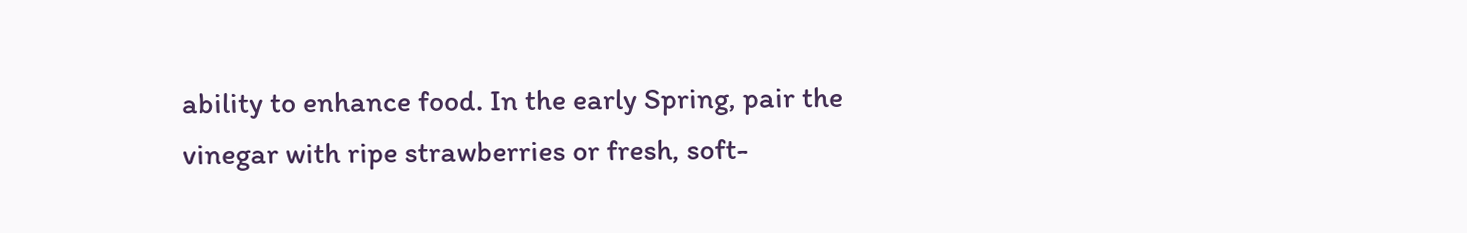ability to enhance food. In the early Spring, pair the vinegar with ripe strawberries or fresh, soft-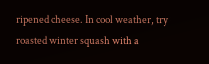ripened cheese. In cool weather, try roasted winter squash with a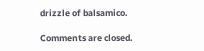drizzle of balsamico.

Comments are closed.